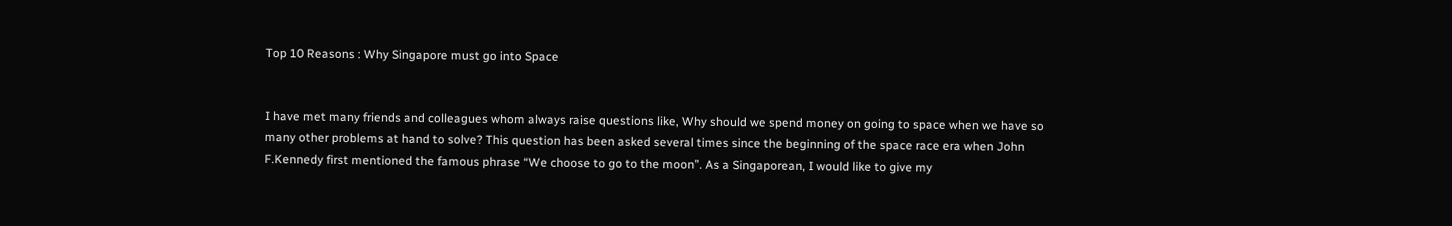Top 10 Reasons : Why Singapore must go into Space


I have met many friends and colleagues whom always raise questions like, Why should we spend money on going to space when we have so many other problems at hand to solve? This question has been asked several times since the beginning of the space race era when John F.Kennedy first mentioned the famous phrase “We choose to go to the moon”. As a Singaporean, I would like to give my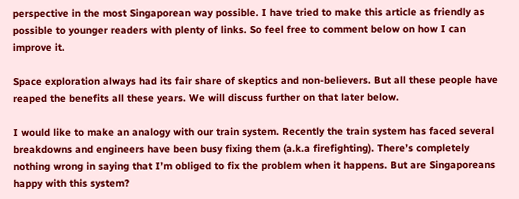perspective in the most Singaporean way possible. I have tried to make this article as friendly as possible to younger readers with plenty of links. So feel free to comment below on how I can improve it.

Space exploration always had its fair share of skeptics and non-believers. But all these people have reaped the benefits all these years. We will discuss further on that later below.

I would like to make an analogy with our train system. Recently the train system has faced several breakdowns and engineers have been busy fixing them (a.k.a firefighting). There’s completely nothing wrong in saying that I’m obliged to fix the problem when it happens. But are Singaporeans happy with this system?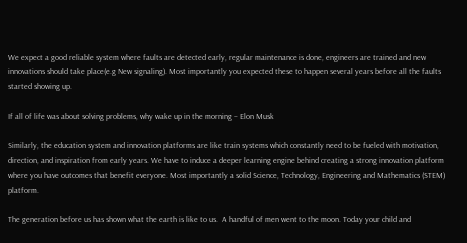We expect a good reliable system where faults are detected early, regular maintenance is done, engineers are trained and new innovations should take place(e.g New signaling). Most importantly you expected these to happen several years before all the faults started showing up.

If all of life was about solving problems, why wake up in the morning – Elon Musk

Similarly, the education system and innovation platforms are like train systems which constantly need to be fueled with motivation, direction, and inspiration from early years. We have to induce a deeper learning engine behind creating a strong innovation platform where you have outcomes that benefit everyone. Most importantly a solid Science, Technology, Engineering and Mathematics (STEM) platform.

The generation before us has shown what the earth is like to us.  A handful of men went to the moon. Today your child and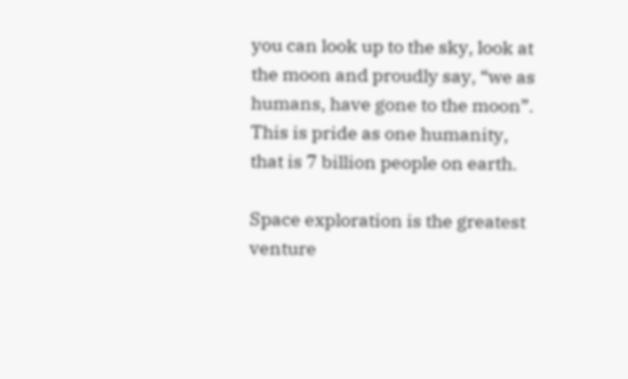you can look up to the sky, look at the moon and proudly say, “we as humans, have gone to the moon”. This is pride as one humanity, that is 7 billion people on earth.

Space exploration is the greatest venture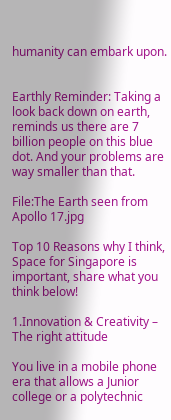humanity can embark upon.


Earthly Reminder: Taking a look back down on earth, reminds us there are 7 billion people on this blue dot. And your problems are way smaller than that.

File:The Earth seen from Apollo 17.jpg

Top 10 Reasons why I think, Space for Singapore is important, share what you think below!

1.Innovation & Creativity – The right attitude

You live in a mobile phone era that allows a Junior college or a polytechnic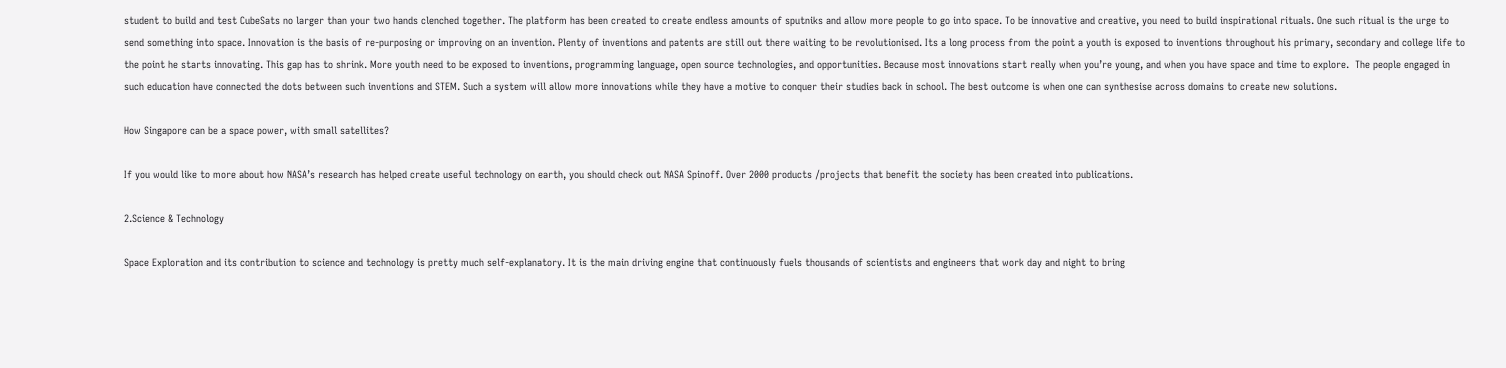student to build and test CubeSats no larger than your two hands clenched together. The platform has been created to create endless amounts of sputniks and allow more people to go into space. To be innovative and creative, you need to build inspirational rituals. One such ritual is the urge to send something into space. Innovation is the basis of re-purposing or improving on an invention. Plenty of inventions and patents are still out there waiting to be revolutionised. Its a long process from the point a youth is exposed to inventions throughout his primary, secondary and college life to the point he starts innovating. This gap has to shrink. More youth need to be exposed to inventions, programming language, open source technologies, and opportunities. Because most innovations start really when you’re young, and when you have space and time to explore.  The people engaged in such education have connected the dots between such inventions and STEM. Such a system will allow more innovations while they have a motive to conquer their studies back in school. The best outcome is when one can synthesise across domains to create new solutions.

How Singapore can be a space power, with small satellites?

If you would like to more about how NASA’s research has helped create useful technology on earth, you should check out NASA Spinoff. Over 2000 products /projects that benefit the society has been created into publications.

2.Science & Technology

Space Exploration and its contribution to science and technology is pretty much self-explanatory. It is the main driving engine that continuously fuels thousands of scientists and engineers that work day and night to bring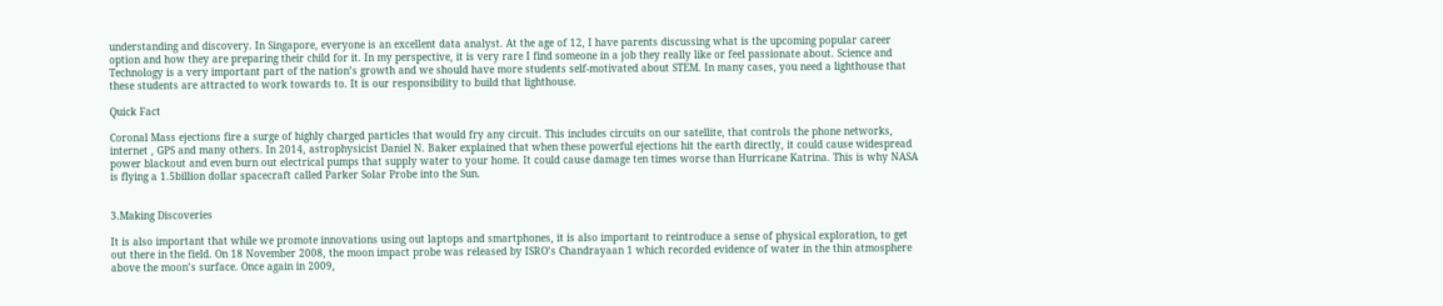understanding and discovery. In Singapore, everyone is an excellent data analyst. At the age of 12, I have parents discussing what is the upcoming popular career option and how they are preparing their child for it. In my perspective, it is very rare I find someone in a job they really like or feel passionate about. Science and Technology is a very important part of the nation’s growth and we should have more students self-motivated about STEM. In many cases, you need a lighthouse that these students are attracted to work towards to. It is our responsibility to build that lighthouse.

Quick Fact

Coronal Mass ejections fire a surge of highly charged particles that would fry any circuit. This includes circuits on our satellite, that controls the phone networks, internet , GPS and many others. In 2014, astrophysicist Daniel N. Baker explained that when these powerful ejections hit the earth directly, it could cause widespread power blackout and even burn out electrical pumps that supply water to your home. It could cause damage ten times worse than Hurricane Katrina. This is why NASA is flying a 1.5billion dollar spacecraft called Parker Solar Probe into the Sun.


3.Making Discoveries

It is also important that while we promote innovations using out laptops and smartphones, it is also important to reintroduce a sense of physical exploration, to get out there in the field. On 18 November 2008, the moon impact probe was released by ISRO’s Chandrayaan 1 which recorded evidence of water in the thin atmosphere above the moon’s surface. Once again in 2009,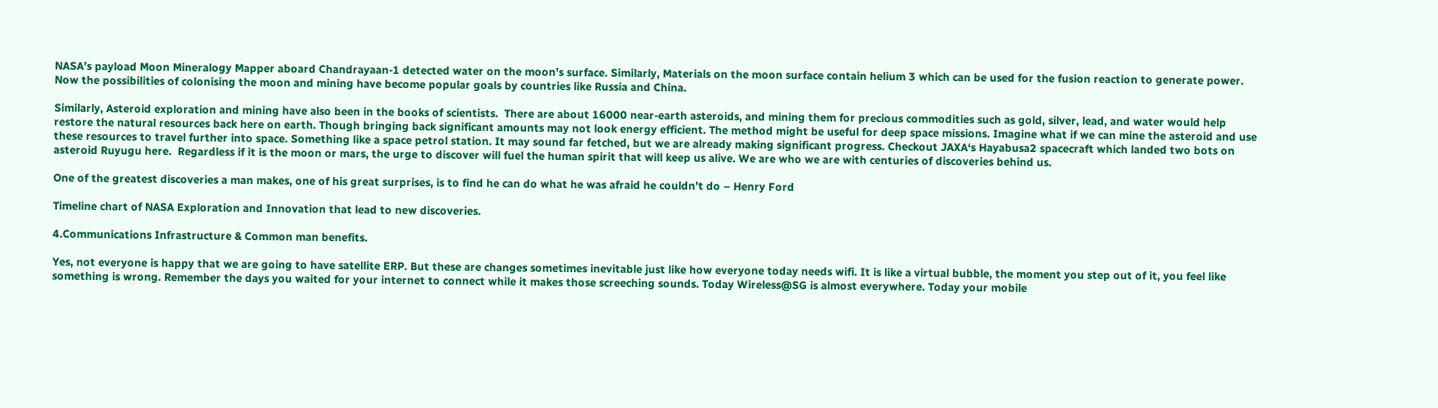NASA’s payload Moon Mineralogy Mapper aboard Chandrayaan-1 detected water on the moon’s surface. Similarly, Materials on the moon surface contain helium 3 which can be used for the fusion reaction to generate power. Now the possibilities of colonising the moon and mining have become popular goals by countries like Russia and China.

Similarly, Asteroid exploration and mining have also been in the books of scientists.  There are about 16000 near-earth asteroids, and mining them for precious commodities such as gold, silver, lead, and water would help restore the natural resources back here on earth. Though bringing back significant amounts may not look energy efficient. The method might be useful for deep space missions. Imagine what if we can mine the asteroid and use these resources to travel further into space. Something like a space petrol station. It may sound far fetched, but we are already making significant progress. Checkout JAXA‘s Hayabusa2 spacecraft which landed two bots on asteroid Ruyugu here.  Regardless if it is the moon or mars, the urge to discover will fuel the human spirit that will keep us alive. We are who we are with centuries of discoveries behind us.

One of the greatest discoveries a man makes, one of his great surprises, is to find he can do what he was afraid he couldn’t do – Henry Ford

Timeline chart of NASA Exploration and Innovation that lead to new discoveries.

4.Communications Infrastructure & Common man benefits.

Yes, not everyone is happy that we are going to have satellite ERP. But these are changes sometimes inevitable just like how everyone today needs wifi. It is like a virtual bubble, the moment you step out of it, you feel like something is wrong. Remember the days you waited for your internet to connect while it makes those screeching sounds. Today Wireless@SG is almost everywhere. Today your mobile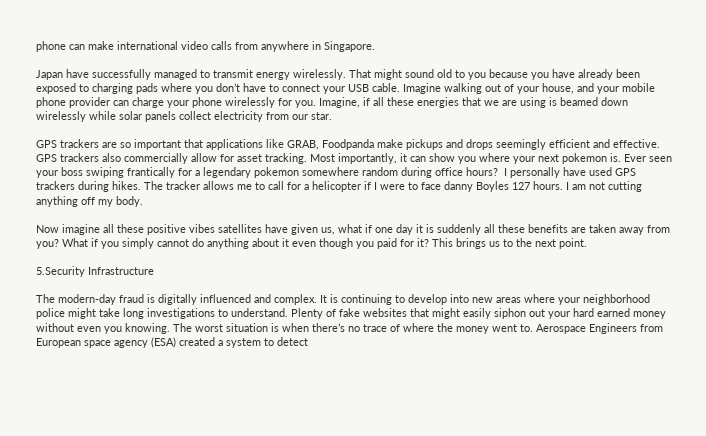phone can make international video calls from anywhere in Singapore.

Japan have successfully managed to transmit energy wirelessly. That might sound old to you because you have already been exposed to charging pads where you don’t have to connect your USB cable. Imagine walking out of your house, and your mobile phone provider can charge your phone wirelessly for you. Imagine, if all these energies that we are using is beamed down wirelessly while solar panels collect electricity from our star.

GPS trackers are so important that applications like GRAB, Foodpanda make pickups and drops seemingly efficient and effective. GPS trackers also commercially allow for asset tracking. Most importantly, it can show you where your next pokemon is. Ever seen your boss swiping frantically for a legendary pokemon somewhere random during office hours?  I personally have used GPS trackers during hikes. The tracker allows me to call for a helicopter if I were to face danny Boyles 127 hours. I am not cutting anything off my body.

Now imagine all these positive vibes satellites have given us, what if one day it is suddenly all these benefits are taken away from you? What if you simply cannot do anything about it even though you paid for it? This brings us to the next point.

5.Security Infrastructure

The modern-day fraud is digitally influenced and complex. It is continuing to develop into new areas where your neighborhood police might take long investigations to understand. Plenty of fake websites that might easily siphon out your hard earned money without even you knowing. The worst situation is when there’s no trace of where the money went to. Aerospace Engineers from European space agency (ESA) created a system to detect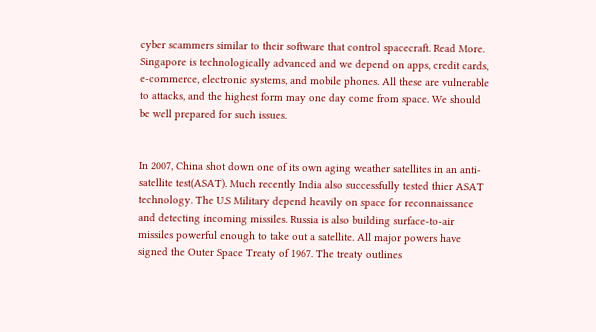cyber scammers similar to their software that control spacecraft. Read More. Singapore is technologically advanced and we depend on apps, credit cards, e-commerce, electronic systems, and mobile phones. All these are vulnerable to attacks, and the highest form may one day come from space. We should be well prepared for such issues.


In 2007, China shot down one of its own aging weather satellites in an anti-satellite test(ASAT). Much recently India also successfully tested thier ASAT technology. The U.S Military depend heavily on space for reconnaissance and detecting incoming missiles. Russia is also building surface-to-air missiles powerful enough to take out a satellite. All major powers have signed the Outer Space Treaty of 1967. The treaty outlines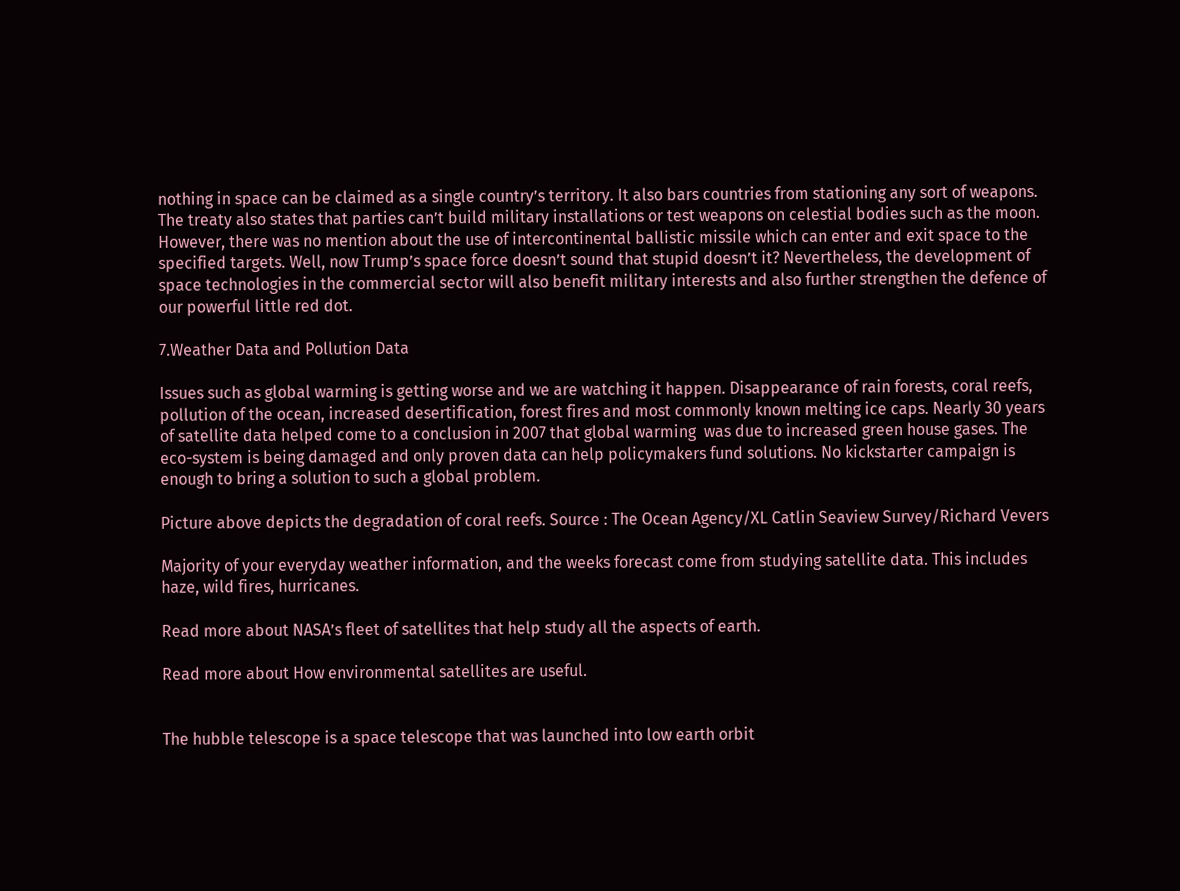nothing in space can be claimed as a single country’s territory. It also bars countries from stationing any sort of weapons. The treaty also states that parties can’t build military installations or test weapons on celestial bodies such as the moon. However, there was no mention about the use of intercontinental ballistic missile which can enter and exit space to the specified targets. Well, now Trump’s space force doesn’t sound that stupid doesn’t it? Nevertheless, the development of space technologies in the commercial sector will also benefit military interests and also further strengthen the defence of our powerful little red dot.

7.Weather Data and Pollution Data

Issues such as global warming is getting worse and we are watching it happen. Disappearance of rain forests, coral reefs, pollution of the ocean, increased desertification, forest fires and most commonly known melting ice caps. Nearly 30 years of satellite data helped come to a conclusion in 2007 that global warming  was due to increased green house gases. The eco-system is being damaged and only proven data can help policymakers fund solutions. No kickstarter campaign is enough to bring a solution to such a global problem.

Picture above depicts the degradation of coral reefs. Source : The Ocean Agency/XL Catlin Seaview Survey/Richard Vevers

Majority of your everyday weather information, and the weeks forecast come from studying satellite data. This includes haze, wild fires, hurricanes.

Read more about NASA’s fleet of satellites that help study all the aspects of earth.

Read more about How environmental satellites are useful.


The hubble telescope is a space telescope that was launched into low earth orbit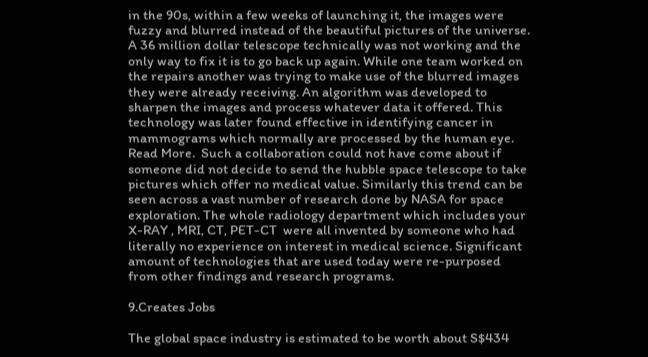in the 90s, within a few weeks of launching it, the images were fuzzy and blurred instead of the beautiful pictures of the universe. A 36 million dollar telescope technically was not working and the only way to fix it is to go back up again. While one team worked on the repairs another was trying to make use of the blurred images they were already receiving. An algorithm was developed to sharpen the images and process whatever data it offered. This technology was later found effective in identifying cancer in mammograms which normally are processed by the human eye. Read More.  Such a collaboration could not have come about if someone did not decide to send the hubble space telescope to take pictures which offer no medical value. Similarly this trend can be seen across a vast number of research done by NASA for space exploration. The whole radiology department which includes your X-RAY , MRI, CT, PET-CT  were all invented by someone who had literally no experience on interest in medical science. Significant amount of technologies that are used today were re-purposed from other findings and research programs.

9.Creates Jobs

The global space industry is estimated to be worth about S$434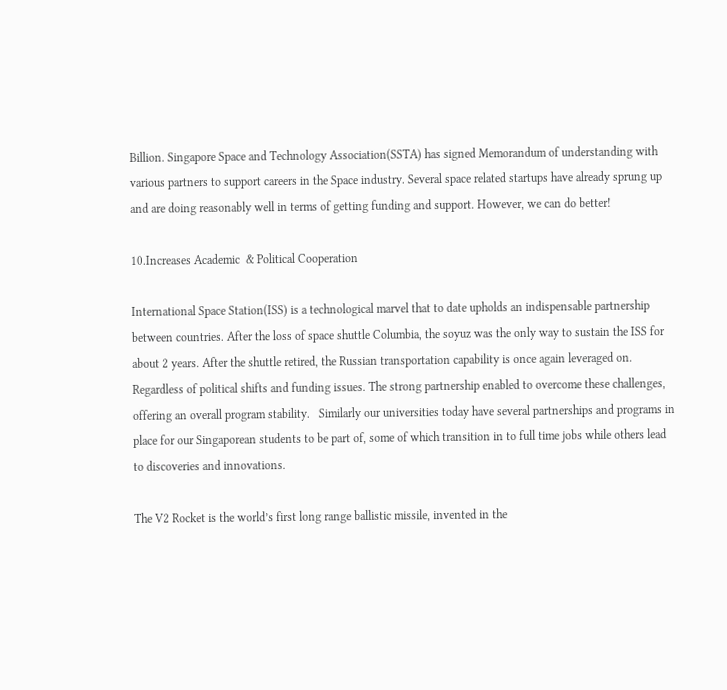Billion. Singapore Space and Technology Association(SSTA) has signed Memorandum of understanding with various partners to support careers in the Space industry. Several space related startups have already sprung up and are doing reasonably well in terms of getting funding and support. However, we can do better!

10.Increases Academic  & Political Cooperation

International Space Station(ISS) is a technological marvel that to date upholds an indispensable partnership between countries. After the loss of space shuttle Columbia, the soyuz was the only way to sustain the ISS for about 2 years. After the shuttle retired, the Russian transportation capability is once again leveraged on. Regardless of political shifts and funding issues. The strong partnership enabled to overcome these challenges, offering an overall program stability.   Similarly our universities today have several partnerships and programs in place for our Singaporean students to be part of, some of which transition in to full time jobs while others lead to discoveries and innovations.

The V2 Rocket is the world’s first long range ballistic missile, invented in the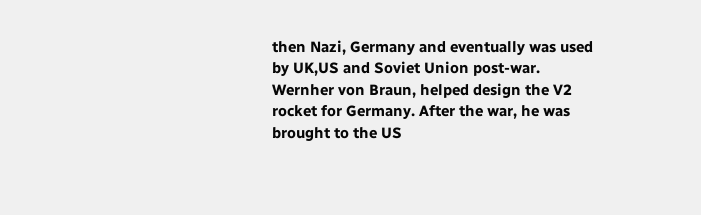then Nazi, Germany and eventually was used by UK,US and Soviet Union post-war. Wernher von Braun, helped design the V2 rocket for Germany. After the war, he was brought to the US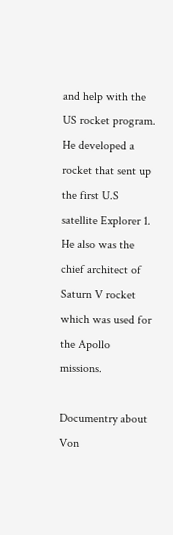and help with the US rocket program. He developed a rocket that sent up the first U.S satellite Explorer 1.  He also was the chief architect of Saturn V rocket which was used for the Apollo missions.

Documentry about Von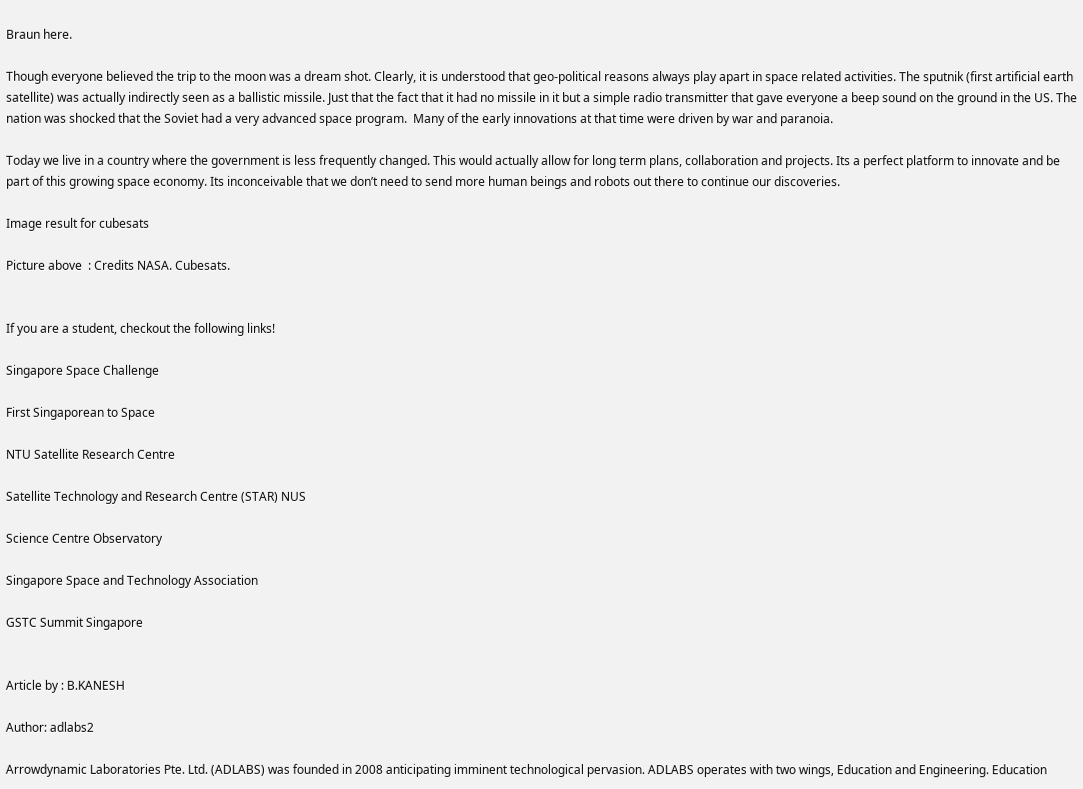Braun here.

Though everyone believed the trip to the moon was a dream shot. Clearly, it is understood that geo-political reasons always play apart in space related activities. The sputnik (first artificial earth satellite) was actually indirectly seen as a ballistic missile. Just that the fact that it had no missile in it but a simple radio transmitter that gave everyone a beep sound on the ground in the US. The nation was shocked that the Soviet had a very advanced space program.  Many of the early innovations at that time were driven by war and paranoia.

Today we live in a country where the government is less frequently changed. This would actually allow for long term plans, collaboration and projects. Its a perfect platform to innovate and be part of this growing space economy. Its inconceivable that we don’t need to send more human beings and robots out there to continue our discoveries.

Image result for cubesats

Picture above  : Credits NASA. Cubesats.


If you are a student, checkout the following links!

Singapore Space Challenge

First Singaporean to Space

NTU Satellite Research Centre

Satellite Technology and Research Centre (STAR) NUS

Science Centre Observatory

Singapore Space and Technology Association

GSTC Summit Singapore


Article by : B.KANESH

Author: adlabs2

Arrowdynamic Laboratories Pte. Ltd. (ADLABS) was founded in 2008 anticipating imminent technological pervasion. ADLABS operates with two wings, Education and Engineering. Education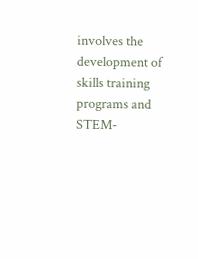involves the development of skills training programs and STEM-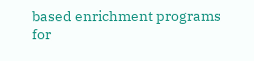based enrichment programs for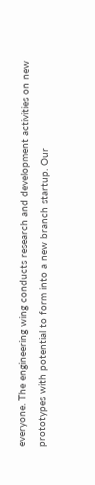everyone. The engineering wing conducts research and development activities on new prototypes with potential to form into a new branch startup. Our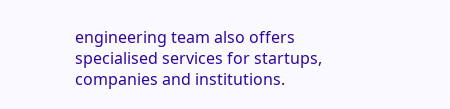engineering team also offers specialised services for startups, companies and institutions.